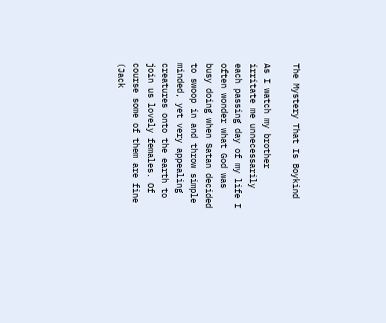The Mystery That Is Boykind

As I watch my brother irritate me unnecessarily each passing day of my life I often wonder what God was busy doing when Satan decided to swoop in and throw simple minded, yet very appealing creatures onto the earth to join us lovely females. Of course some of them are fine (Jack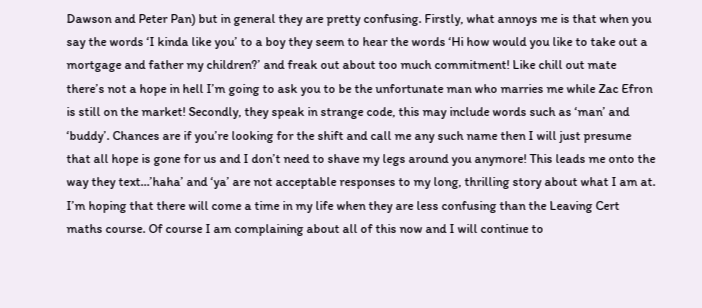Dawson and Peter Pan) but in general they are pretty confusing. Firstly, what annoys me is that when you say the words ‘I kinda like you’ to a boy they seem to hear the words ‘Hi how would you like to take out a mortgage and father my children?’ and freak out about too much commitment! Like chill out mate there’s not a hope in hell I’m going to ask you to be the unfortunate man who marries me while Zac Efron is still on the market! Secondly, they speak in strange code, this may include words such as ‘man’ and ‘buddy’. Chances are if you’re looking for the shift and call me any such name then I will just presume that all hope is gone for us and I don’t need to shave my legs around you anymore! This leads me onto the way they text…’haha’ and ‘ya’ are not acceptable responses to my long, thrilling story about what I am at. I’m hoping that there will come a time in my life when they are less confusing than the Leaving Cert maths course. Of course I am complaining about all of this now and I will continue to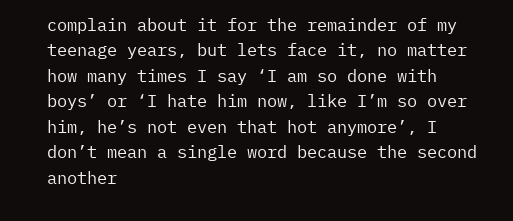complain about it for the remainder of my teenage years, but lets face it, no matter how many times I say ‘I am so done with boys’ or ‘I hate him now, like I’m so over him, he’s not even that hot anymore’, I don’t mean a single word because the second another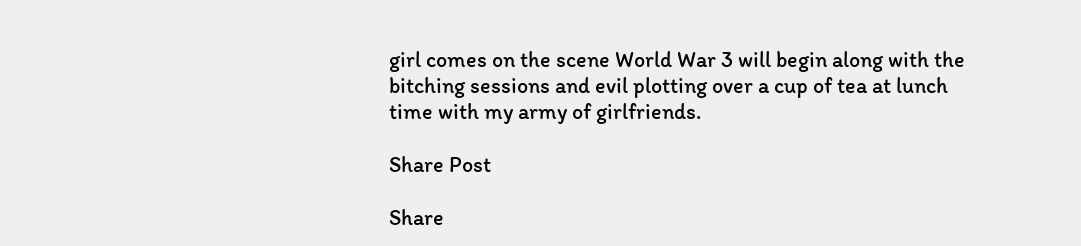girl comes on the scene World War 3 will begin along with the bitching sessions and evil plotting over a cup of tea at lunch time with my army of girlfriends.

Share Post

Share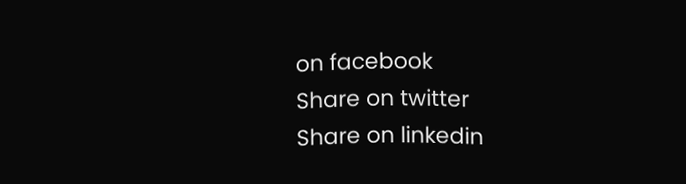on facebook
Share on twitter
Share on linkedin